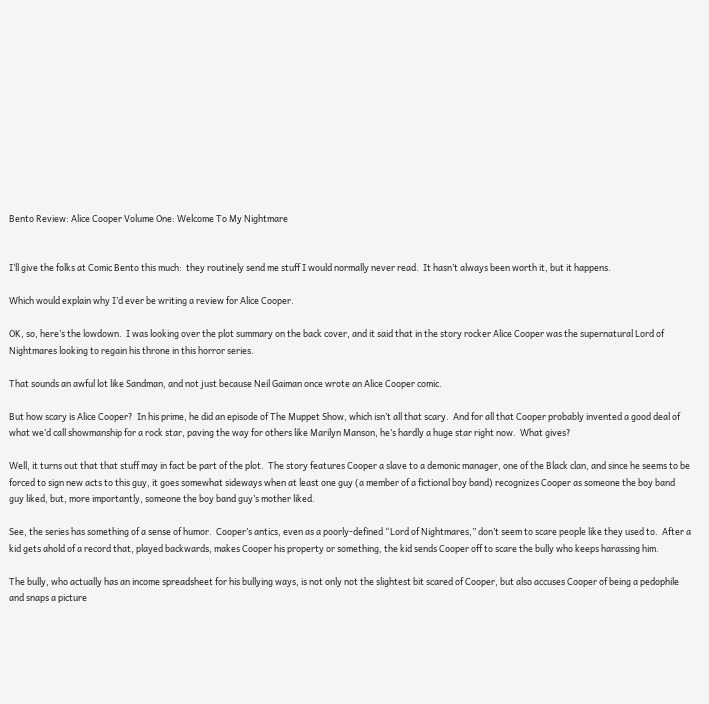Bento Review: Alice Cooper Volume One: Welcome To My Nightmare


I’ll give the folks at Comic Bento this much:  they routinely send me stuff I would normally never read.  It hasn’t always been worth it, but it happens.

Which would explain why I’d ever be writing a review for Alice Cooper.

OK, so, here’s the lowdown.  I was looking over the plot summary on the back cover, and it said that in the story rocker Alice Cooper was the supernatural Lord of Nightmares looking to regain his throne in this horror series.

That sounds an awful lot like Sandman, and not just because Neil Gaiman once wrote an Alice Cooper comic.

But how scary is Alice Cooper?  In his prime, he did an episode of The Muppet Show, which isn’t all that scary.  And for all that Cooper probably invented a good deal of what we’d call showmanship for a rock star, paving the way for others like Marilyn Manson, he’s hardly a huge star right now.  What gives?

Well, it turns out that that stuff may in fact be part of the plot.  The story features Cooper a slave to a demonic manager, one of the Black clan, and since he seems to be forced to sign new acts to this guy, it goes somewhat sideways when at least one guy (a member of a fictional boy band) recognizes Cooper as someone the boy band guy liked, but, more importantly, someone the boy band guy’s mother liked.

See, the series has something of a sense of humor.  Cooper’s antics, even as a poorly-defined “Lord of Nightmares,” don’t seem to scare people like they used to.  After a kid gets ahold of a record that, played backwards, makes Cooper his property or something, the kid sends Cooper off to scare the bully who keeps harassing him.

The bully, who actually has an income spreadsheet for his bullying ways, is not only not the slightest bit scared of Cooper, but also accuses Cooper of being a pedophile and snaps a picture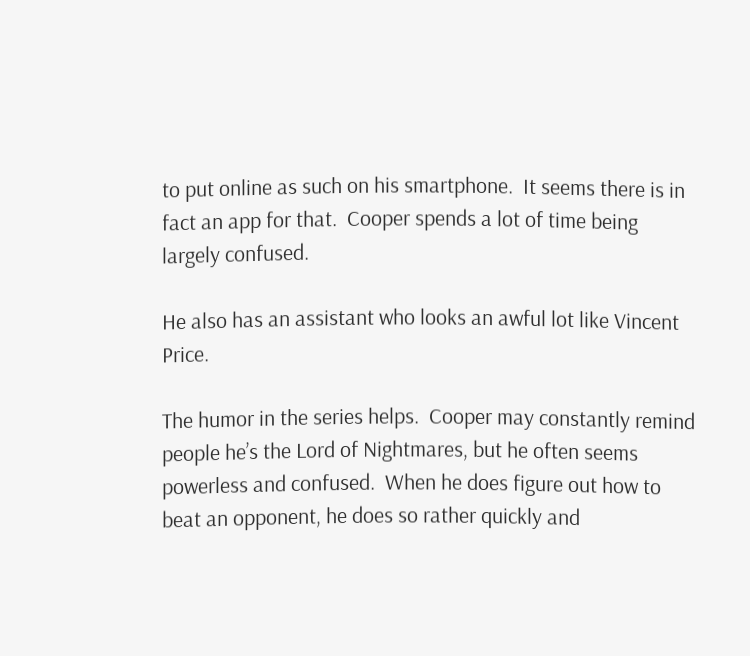to put online as such on his smartphone.  It seems there is in fact an app for that.  Cooper spends a lot of time being largely confused.

He also has an assistant who looks an awful lot like Vincent Price.

The humor in the series helps.  Cooper may constantly remind people he’s the Lord of Nightmares, but he often seems powerless and confused.  When he does figure out how to beat an opponent, he does so rather quickly and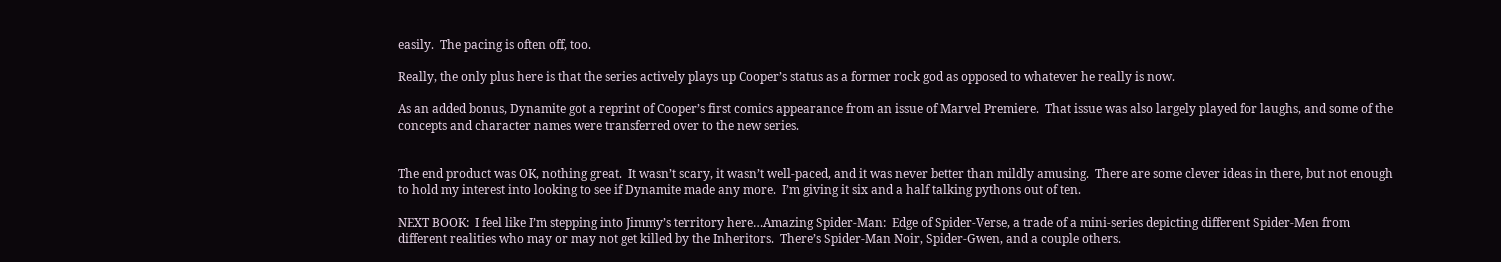easily.  The pacing is often off, too.

Really, the only plus here is that the series actively plays up Cooper’s status as a former rock god as opposed to whatever he really is now.

As an added bonus, Dynamite got a reprint of Cooper’s first comics appearance from an issue of Marvel Premiere.  That issue was also largely played for laughs, and some of the concepts and character names were transferred over to the new series.


The end product was OK, nothing great.  It wasn’t scary, it wasn’t well-paced, and it was never better than mildly amusing.  There are some clever ideas in there, but not enough to hold my interest into looking to see if Dynamite made any more.  I’m giving it six and a half talking pythons out of ten.

NEXT BOOK:  I feel like I’m stepping into Jimmy’s territory here…Amazing Spider-Man:  Edge of Spider-Verse, a trade of a mini-series depicting different Spider-Men from different realities who may or may not get killed by the Inheritors.  There’s Spider-Man Noir, Spider-Gwen, and a couple others.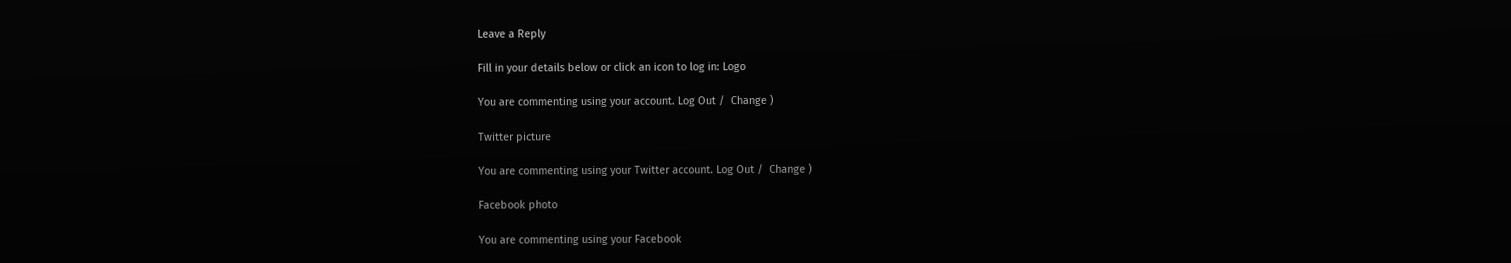Leave a Reply

Fill in your details below or click an icon to log in: Logo

You are commenting using your account. Log Out /  Change )

Twitter picture

You are commenting using your Twitter account. Log Out /  Change )

Facebook photo

You are commenting using your Facebook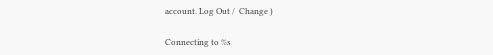account. Log Out /  Change )

Connecting to %s